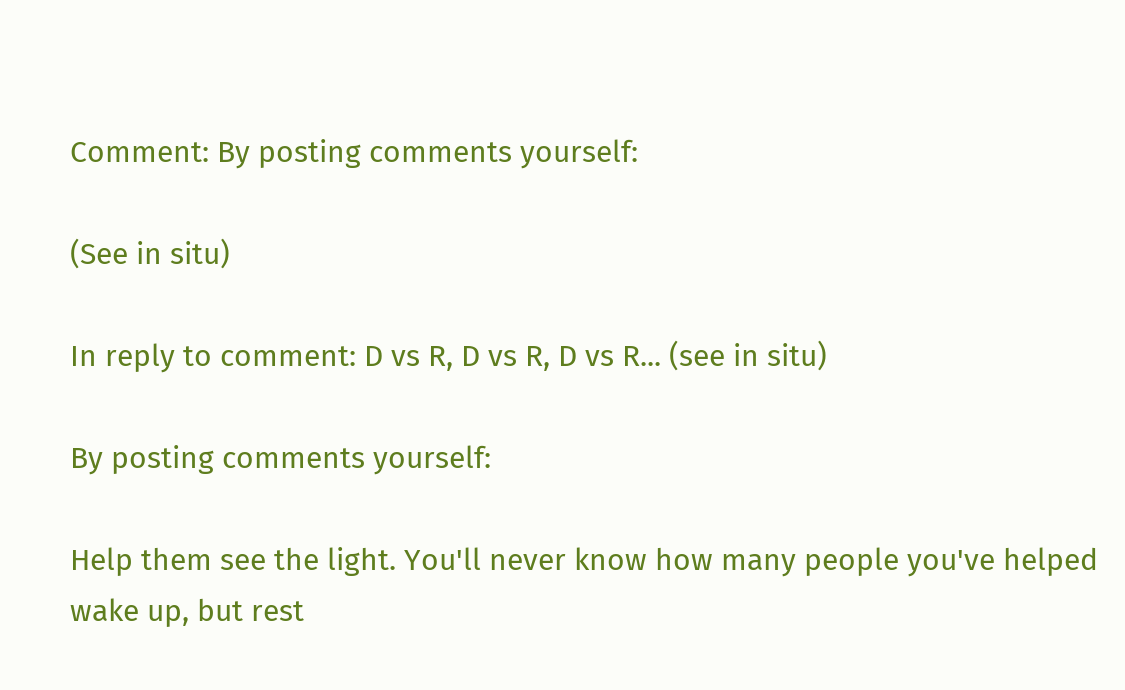Comment: By posting comments yourself:

(See in situ)

In reply to comment: D vs R, D vs R, D vs R... (see in situ)

By posting comments yourself:

Help them see the light. You'll never know how many people you've helped wake up, but rest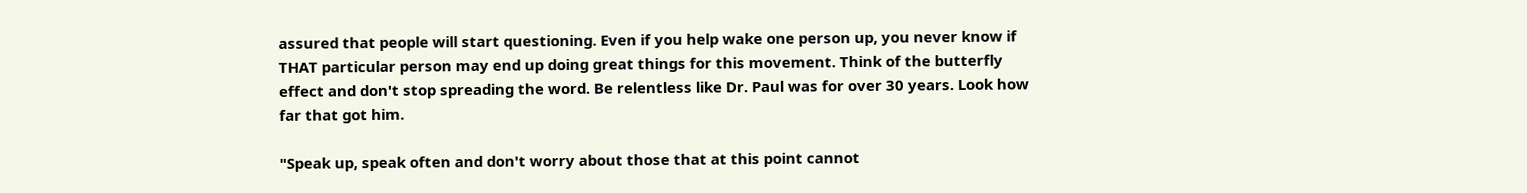assured that people will start questioning. Even if you help wake one person up, you never know if THAT particular person may end up doing great things for this movement. Think of the butterfly effect and don't stop spreading the word. Be relentless like Dr. Paul was for over 30 years. Look how far that got him.

"Speak up, speak often and don't worry about those that at this point cannot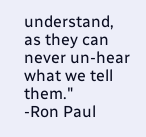understand, as they can never un-hear what we tell them."
-Ron Paul